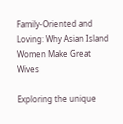Family-Oriented and Loving: Why Asian Island Women Make Great Wives

Exploring the unique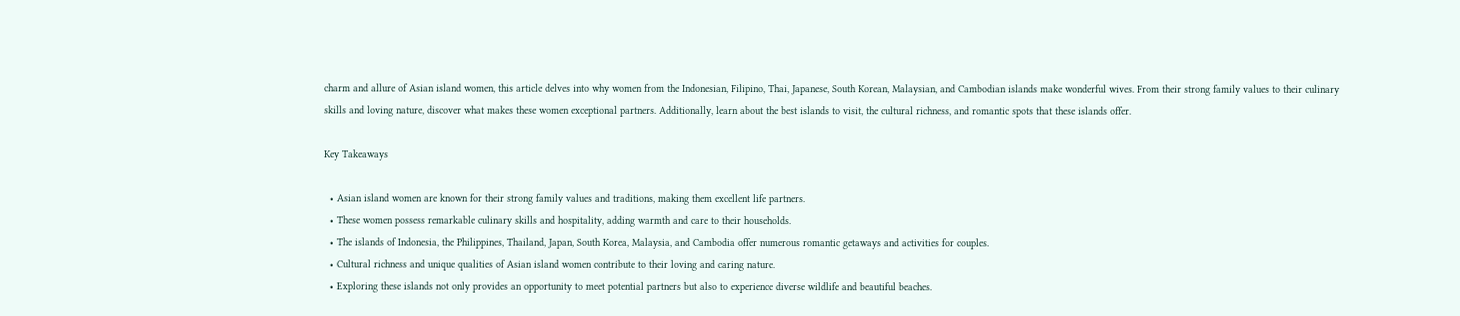charm and allure of Asian island women, this article delves into why women from the Indonesian, Filipino, Thai, Japanese, South Korean, Malaysian, and Cambodian islands make wonderful wives. From their strong family values to their culinary skills and loving nature, discover what makes these women exceptional partners. Additionally, learn about the best islands to visit, the cultural richness, and romantic spots that these islands offer.

Key Takeaways

  • Asian island women are known for their strong family values and traditions, making them excellent life partners.
  • These women possess remarkable culinary skills and hospitality, adding warmth and care to their households.
  • The islands of Indonesia, the Philippines, Thailand, Japan, South Korea, Malaysia, and Cambodia offer numerous romantic getaways and activities for couples.
  • Cultural richness and unique qualities of Asian island women contribute to their loving and caring nature.
  • Exploring these islands not only provides an opportunity to meet potential partners but also to experience diverse wildlife and beautiful beaches.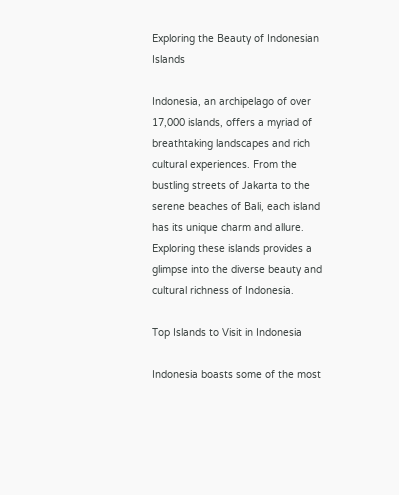Exploring the Beauty of Indonesian Islands

Indonesia, an archipelago of over 17,000 islands, offers a myriad of breathtaking landscapes and rich cultural experiences. From the bustling streets of Jakarta to the serene beaches of Bali, each island has its unique charm and allure. Exploring these islands provides a glimpse into the diverse beauty and cultural richness of Indonesia.

Top Islands to Visit in Indonesia

Indonesia boasts some of the most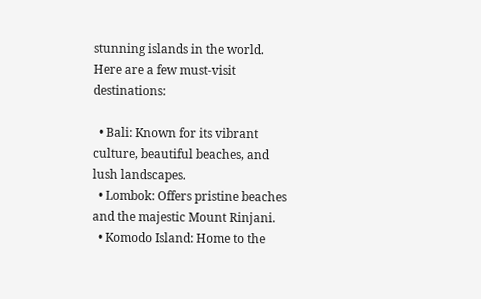stunning islands in the world. Here are a few must-visit destinations:

  • Bali: Known for its vibrant culture, beautiful beaches, and lush landscapes.
  • Lombok: Offers pristine beaches and the majestic Mount Rinjani.
  • Komodo Island: Home to the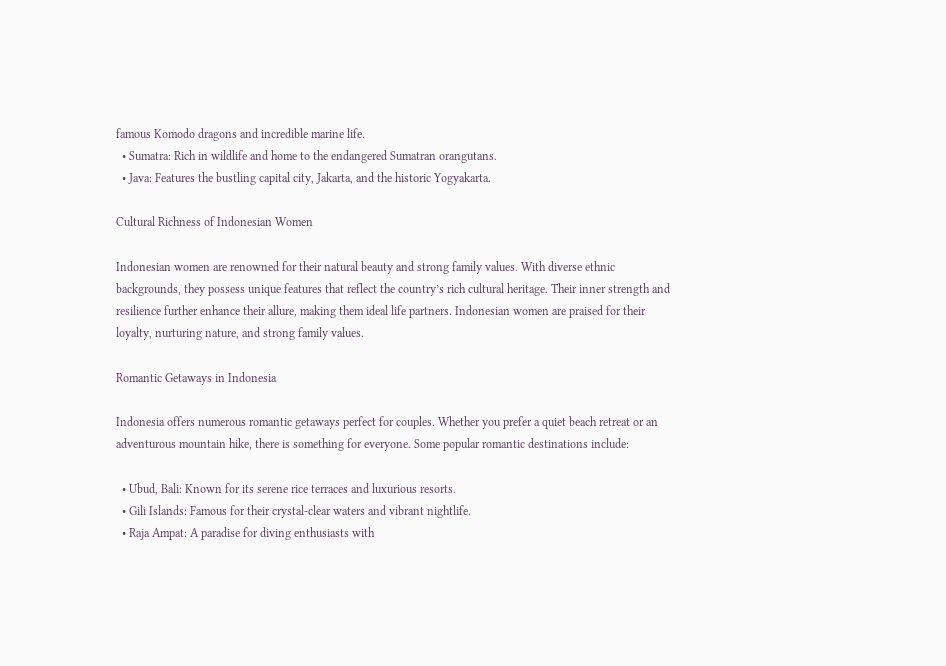famous Komodo dragons and incredible marine life.
  • Sumatra: Rich in wildlife and home to the endangered Sumatran orangutans.
  • Java: Features the bustling capital city, Jakarta, and the historic Yogyakarta.

Cultural Richness of Indonesian Women

Indonesian women are renowned for their natural beauty and strong family values. With diverse ethnic backgrounds, they possess unique features that reflect the country’s rich cultural heritage. Their inner strength and resilience further enhance their allure, making them ideal life partners. Indonesian women are praised for their loyalty, nurturing nature, and strong family values.

Romantic Getaways in Indonesia

Indonesia offers numerous romantic getaways perfect for couples. Whether you prefer a quiet beach retreat or an adventurous mountain hike, there is something for everyone. Some popular romantic destinations include:

  • Ubud, Bali: Known for its serene rice terraces and luxurious resorts.
  • Gili Islands: Famous for their crystal-clear waters and vibrant nightlife.
  • Raja Ampat: A paradise for diving enthusiasts with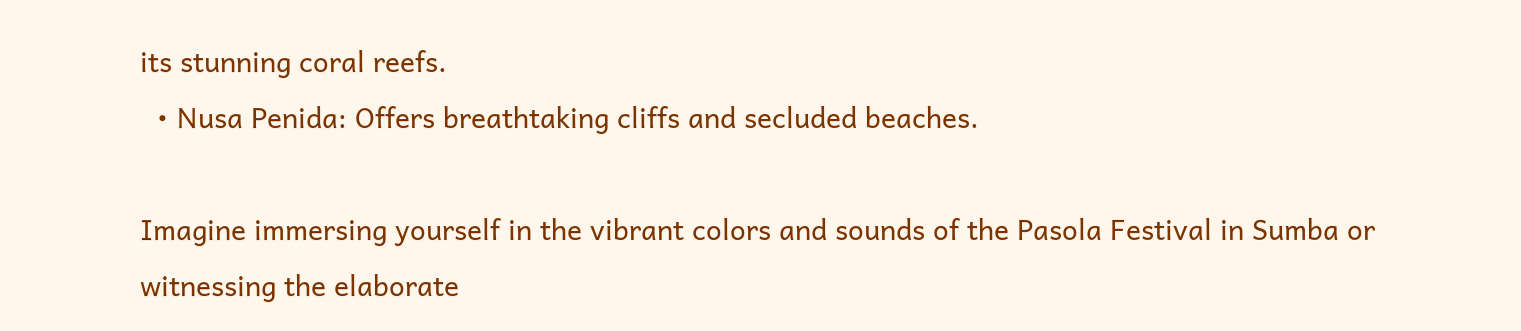its stunning coral reefs.
  • Nusa Penida: Offers breathtaking cliffs and secluded beaches.

Imagine immersing yourself in the vibrant colors and sounds of the Pasola Festival in Sumba or witnessing the elaborate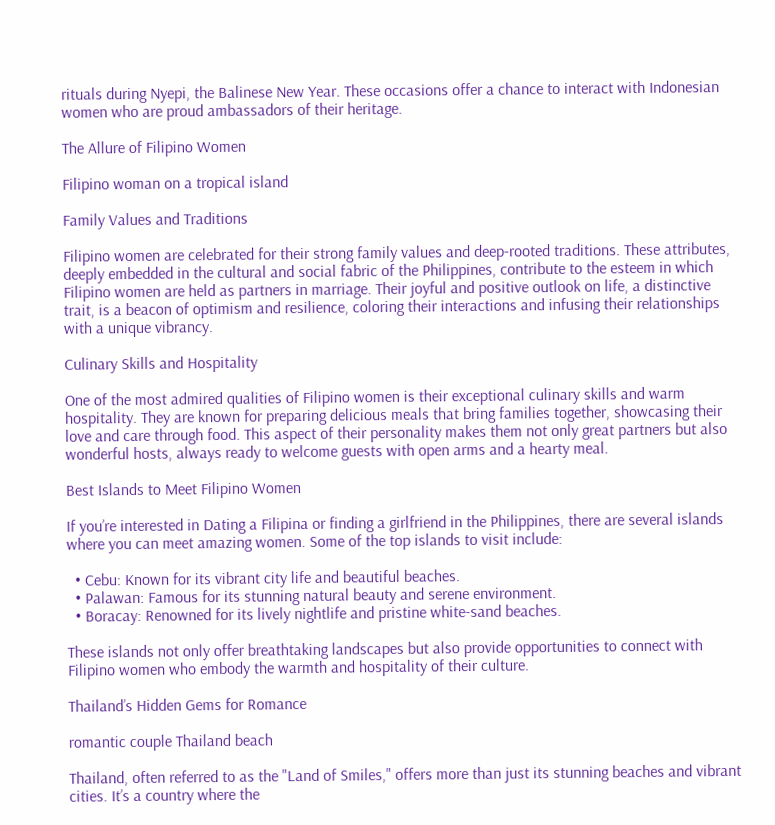rituals during Nyepi, the Balinese New Year. These occasions offer a chance to interact with Indonesian women who are proud ambassadors of their heritage.

The Allure of Filipino Women

Filipino woman on a tropical island

Family Values and Traditions

Filipino women are celebrated for their strong family values and deep-rooted traditions. These attributes, deeply embedded in the cultural and social fabric of the Philippines, contribute to the esteem in which Filipino women are held as partners in marriage. Their joyful and positive outlook on life, a distinctive trait, is a beacon of optimism and resilience, coloring their interactions and infusing their relationships with a unique vibrancy.

Culinary Skills and Hospitality

One of the most admired qualities of Filipino women is their exceptional culinary skills and warm hospitality. They are known for preparing delicious meals that bring families together, showcasing their love and care through food. This aspect of their personality makes them not only great partners but also wonderful hosts, always ready to welcome guests with open arms and a hearty meal.

Best Islands to Meet Filipino Women

If you’re interested in Dating a Filipina or finding a girlfriend in the Philippines, there are several islands where you can meet amazing women. Some of the top islands to visit include:

  • Cebu: Known for its vibrant city life and beautiful beaches.
  • Palawan: Famous for its stunning natural beauty and serene environment.
  • Boracay: Renowned for its lively nightlife and pristine white-sand beaches.

These islands not only offer breathtaking landscapes but also provide opportunities to connect with Filipino women who embody the warmth and hospitality of their culture.

Thailand’s Hidden Gems for Romance

romantic couple Thailand beach

Thailand, often referred to as the "Land of Smiles," offers more than just its stunning beaches and vibrant cities. It’s a country where the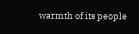warmth of its people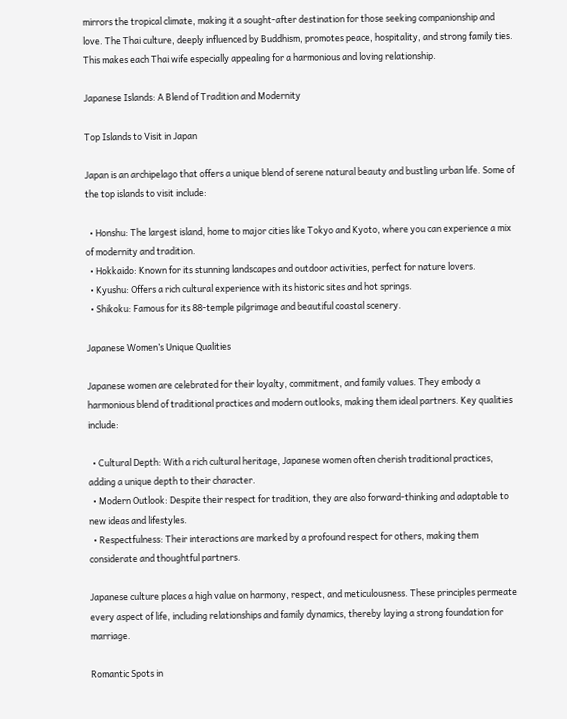mirrors the tropical climate, making it a sought-after destination for those seeking companionship and love. The Thai culture, deeply influenced by Buddhism, promotes peace, hospitality, and strong family ties. This makes each Thai wife especially appealing for a harmonious and loving relationship.

Japanese Islands: A Blend of Tradition and Modernity

Top Islands to Visit in Japan

Japan is an archipelago that offers a unique blend of serene natural beauty and bustling urban life. Some of the top islands to visit include:

  • Honshu: The largest island, home to major cities like Tokyo and Kyoto, where you can experience a mix of modernity and tradition.
  • Hokkaido: Known for its stunning landscapes and outdoor activities, perfect for nature lovers.
  • Kyushu: Offers a rich cultural experience with its historic sites and hot springs.
  • Shikoku: Famous for its 88-temple pilgrimage and beautiful coastal scenery.

Japanese Women’s Unique Qualities

Japanese women are celebrated for their loyalty, commitment, and family values. They embody a harmonious blend of traditional practices and modern outlooks, making them ideal partners. Key qualities include:

  • Cultural Depth: With a rich cultural heritage, Japanese women often cherish traditional practices, adding a unique depth to their character.
  • Modern Outlook: Despite their respect for tradition, they are also forward-thinking and adaptable to new ideas and lifestyles.
  • Respectfulness: Their interactions are marked by a profound respect for others, making them considerate and thoughtful partners.

Japanese culture places a high value on harmony, respect, and meticulousness. These principles permeate every aspect of life, including relationships and family dynamics, thereby laying a strong foundation for marriage.

Romantic Spots in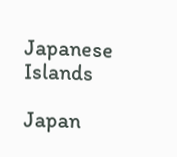Japanese Islands

Japan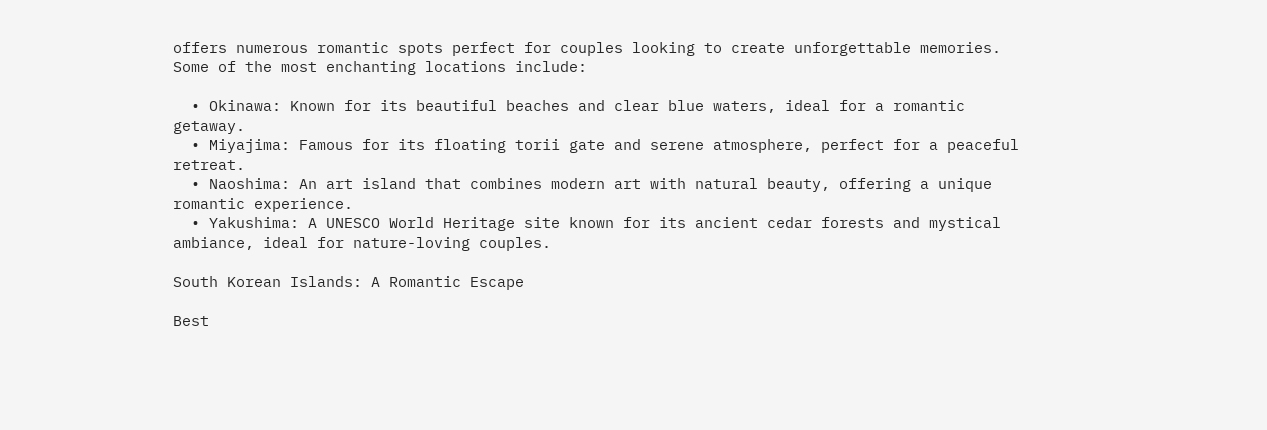offers numerous romantic spots perfect for couples looking to create unforgettable memories. Some of the most enchanting locations include:

  • Okinawa: Known for its beautiful beaches and clear blue waters, ideal for a romantic getaway.
  • Miyajima: Famous for its floating torii gate and serene atmosphere, perfect for a peaceful retreat.
  • Naoshima: An art island that combines modern art with natural beauty, offering a unique romantic experience.
  • Yakushima: A UNESCO World Heritage site known for its ancient cedar forests and mystical ambiance, ideal for nature-loving couples.

South Korean Islands: A Romantic Escape

Best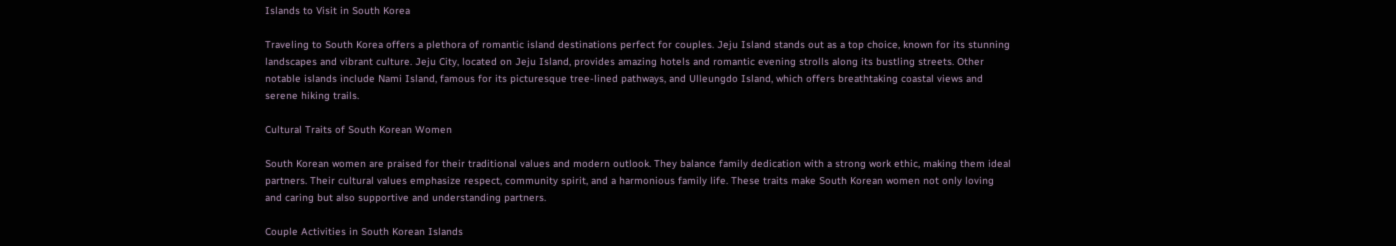Islands to Visit in South Korea

Traveling to South Korea offers a plethora of romantic island destinations perfect for couples. Jeju Island stands out as a top choice, known for its stunning landscapes and vibrant culture. Jeju City, located on Jeju Island, provides amazing hotels and romantic evening strolls along its bustling streets. Other notable islands include Nami Island, famous for its picturesque tree-lined pathways, and Ulleungdo Island, which offers breathtaking coastal views and serene hiking trails.

Cultural Traits of South Korean Women

South Korean women are praised for their traditional values and modern outlook. They balance family dedication with a strong work ethic, making them ideal partners. Their cultural values emphasize respect, community spirit, and a harmonious family life. These traits make South Korean women not only loving and caring but also supportive and understanding partners.

Couple Activities in South Korean Islands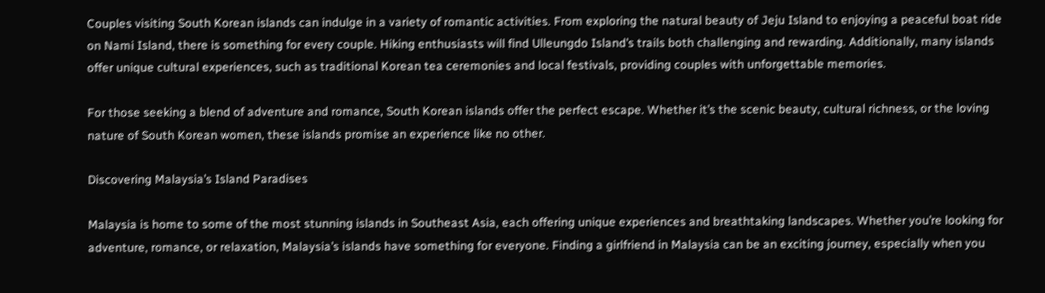Couples visiting South Korean islands can indulge in a variety of romantic activities. From exploring the natural beauty of Jeju Island to enjoying a peaceful boat ride on Nami Island, there is something for every couple. Hiking enthusiasts will find Ulleungdo Island’s trails both challenging and rewarding. Additionally, many islands offer unique cultural experiences, such as traditional Korean tea ceremonies and local festivals, providing couples with unforgettable memories.

For those seeking a blend of adventure and romance, South Korean islands offer the perfect escape. Whether it’s the scenic beauty, cultural richness, or the loving nature of South Korean women, these islands promise an experience like no other.

Discovering Malaysia’s Island Paradises

Malaysia is home to some of the most stunning islands in Southeast Asia, each offering unique experiences and breathtaking landscapes. Whether you’re looking for adventure, romance, or relaxation, Malaysia’s islands have something for everyone. Finding a girlfriend in Malaysia can be an exciting journey, especially when you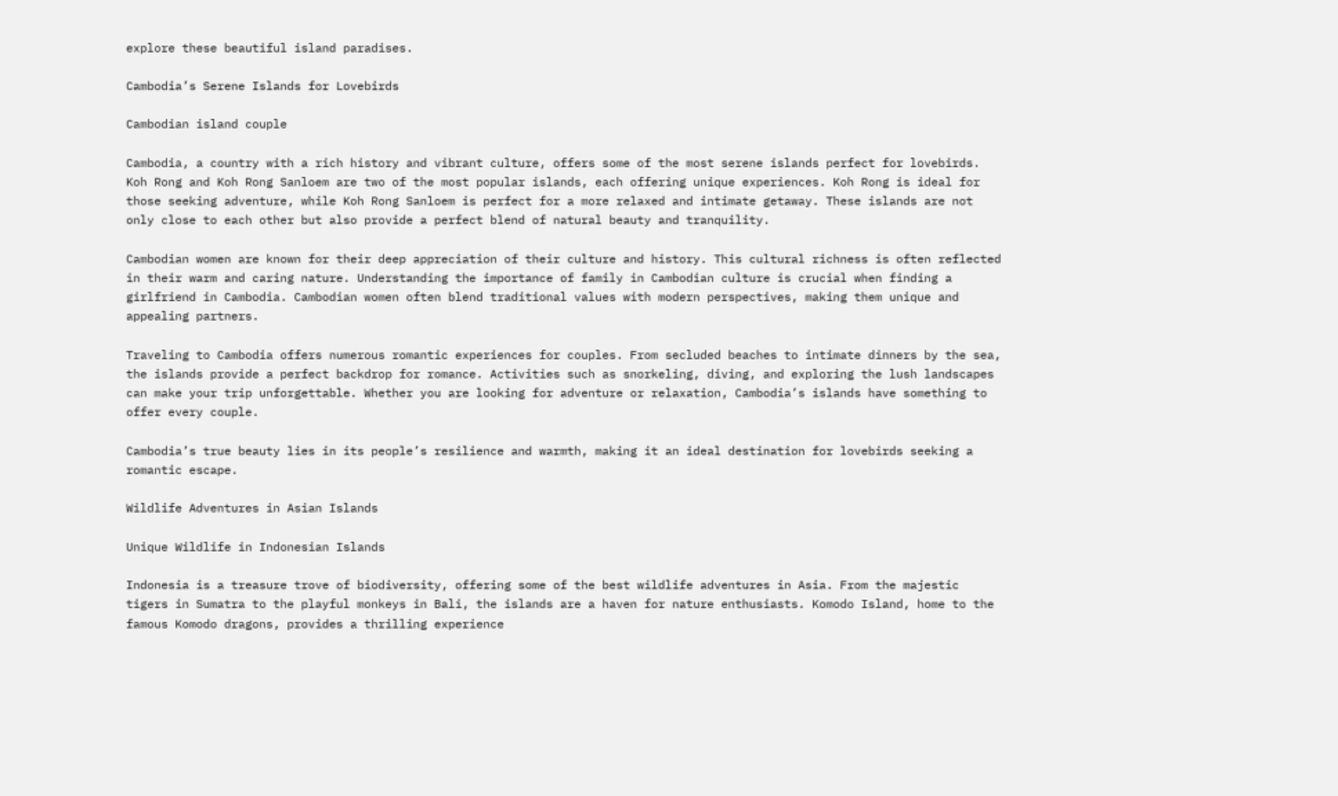explore these beautiful island paradises.

Cambodia’s Serene Islands for Lovebirds

Cambodian island couple

Cambodia, a country with a rich history and vibrant culture, offers some of the most serene islands perfect for lovebirds. Koh Rong and Koh Rong Sanloem are two of the most popular islands, each offering unique experiences. Koh Rong is ideal for those seeking adventure, while Koh Rong Sanloem is perfect for a more relaxed and intimate getaway. These islands are not only close to each other but also provide a perfect blend of natural beauty and tranquility.

Cambodian women are known for their deep appreciation of their culture and history. This cultural richness is often reflected in their warm and caring nature. Understanding the importance of family in Cambodian culture is crucial when finding a girlfriend in Cambodia. Cambodian women often blend traditional values with modern perspectives, making them unique and appealing partners.

Traveling to Cambodia offers numerous romantic experiences for couples. From secluded beaches to intimate dinners by the sea, the islands provide a perfect backdrop for romance. Activities such as snorkeling, diving, and exploring the lush landscapes can make your trip unforgettable. Whether you are looking for adventure or relaxation, Cambodia’s islands have something to offer every couple.

Cambodia’s true beauty lies in its people’s resilience and warmth, making it an ideal destination for lovebirds seeking a romantic escape.

Wildlife Adventures in Asian Islands

Unique Wildlife in Indonesian Islands

Indonesia is a treasure trove of biodiversity, offering some of the best wildlife adventures in Asia. From the majestic tigers in Sumatra to the playful monkeys in Bali, the islands are a haven for nature enthusiasts. Komodo Island, home to the famous Komodo dragons, provides a thrilling experience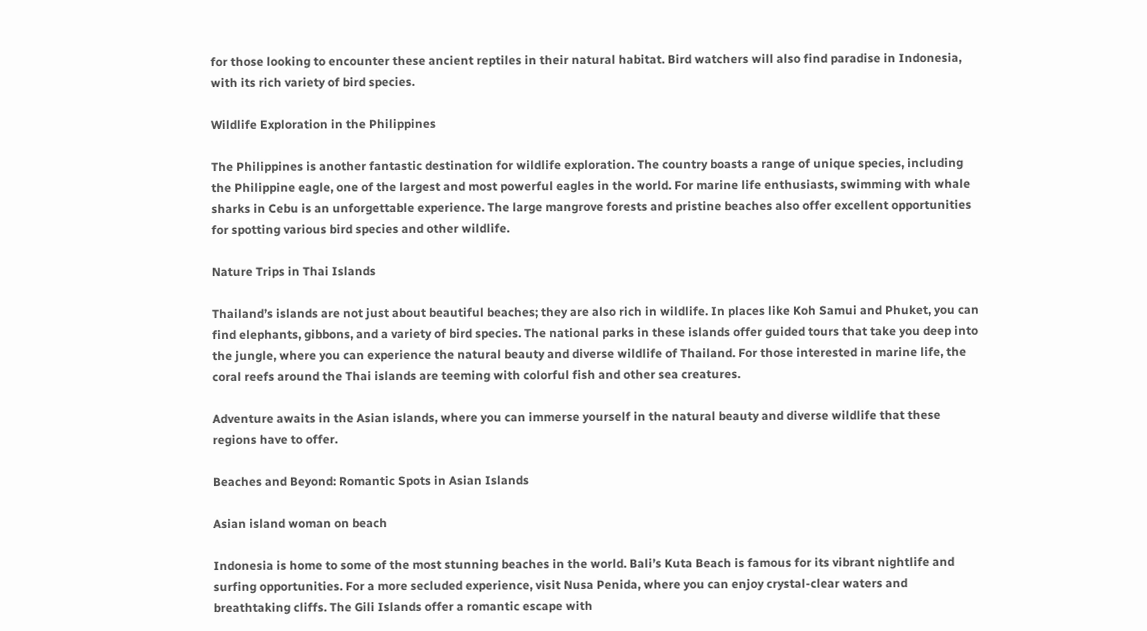for those looking to encounter these ancient reptiles in their natural habitat. Bird watchers will also find paradise in Indonesia, with its rich variety of bird species.

Wildlife Exploration in the Philippines

The Philippines is another fantastic destination for wildlife exploration. The country boasts a range of unique species, including the Philippine eagle, one of the largest and most powerful eagles in the world. For marine life enthusiasts, swimming with whale sharks in Cebu is an unforgettable experience. The large mangrove forests and pristine beaches also offer excellent opportunities for spotting various bird species and other wildlife.

Nature Trips in Thai Islands

Thailand’s islands are not just about beautiful beaches; they are also rich in wildlife. In places like Koh Samui and Phuket, you can find elephants, gibbons, and a variety of bird species. The national parks in these islands offer guided tours that take you deep into the jungle, where you can experience the natural beauty and diverse wildlife of Thailand. For those interested in marine life, the coral reefs around the Thai islands are teeming with colorful fish and other sea creatures.

Adventure awaits in the Asian islands, where you can immerse yourself in the natural beauty and diverse wildlife that these regions have to offer.

Beaches and Beyond: Romantic Spots in Asian Islands

Asian island woman on beach

Indonesia is home to some of the most stunning beaches in the world. Bali’s Kuta Beach is famous for its vibrant nightlife and surfing opportunities. For a more secluded experience, visit Nusa Penida, where you can enjoy crystal-clear waters and breathtaking cliffs. The Gili Islands offer a romantic escape with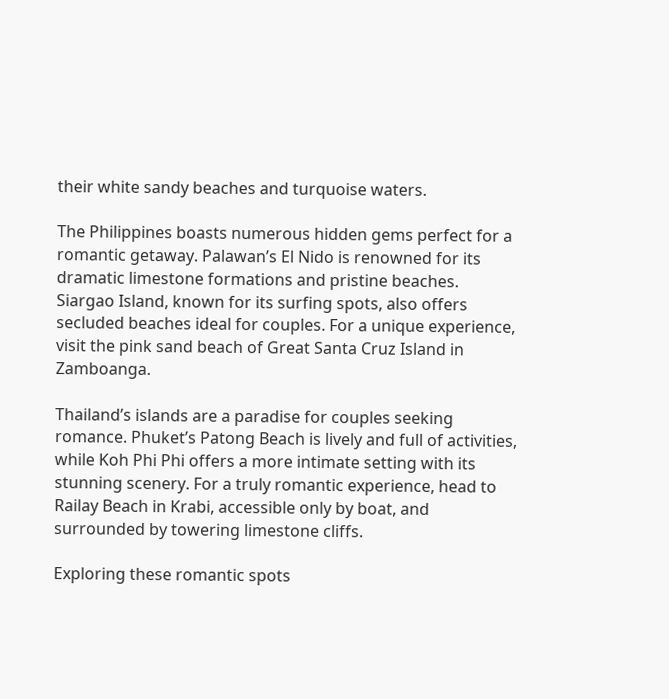their white sandy beaches and turquoise waters.

The Philippines boasts numerous hidden gems perfect for a romantic getaway. Palawan’s El Nido is renowned for its dramatic limestone formations and pristine beaches. Siargao Island, known for its surfing spots, also offers secluded beaches ideal for couples. For a unique experience, visit the pink sand beach of Great Santa Cruz Island in Zamboanga.

Thailand’s islands are a paradise for couples seeking romance. Phuket’s Patong Beach is lively and full of activities, while Koh Phi Phi offers a more intimate setting with its stunning scenery. For a truly romantic experience, head to Railay Beach in Krabi, accessible only by boat, and surrounded by towering limestone cliffs.

Exploring these romantic spots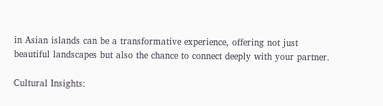in Asian islands can be a transformative experience, offering not just beautiful landscapes but also the chance to connect deeply with your partner.

Cultural Insights: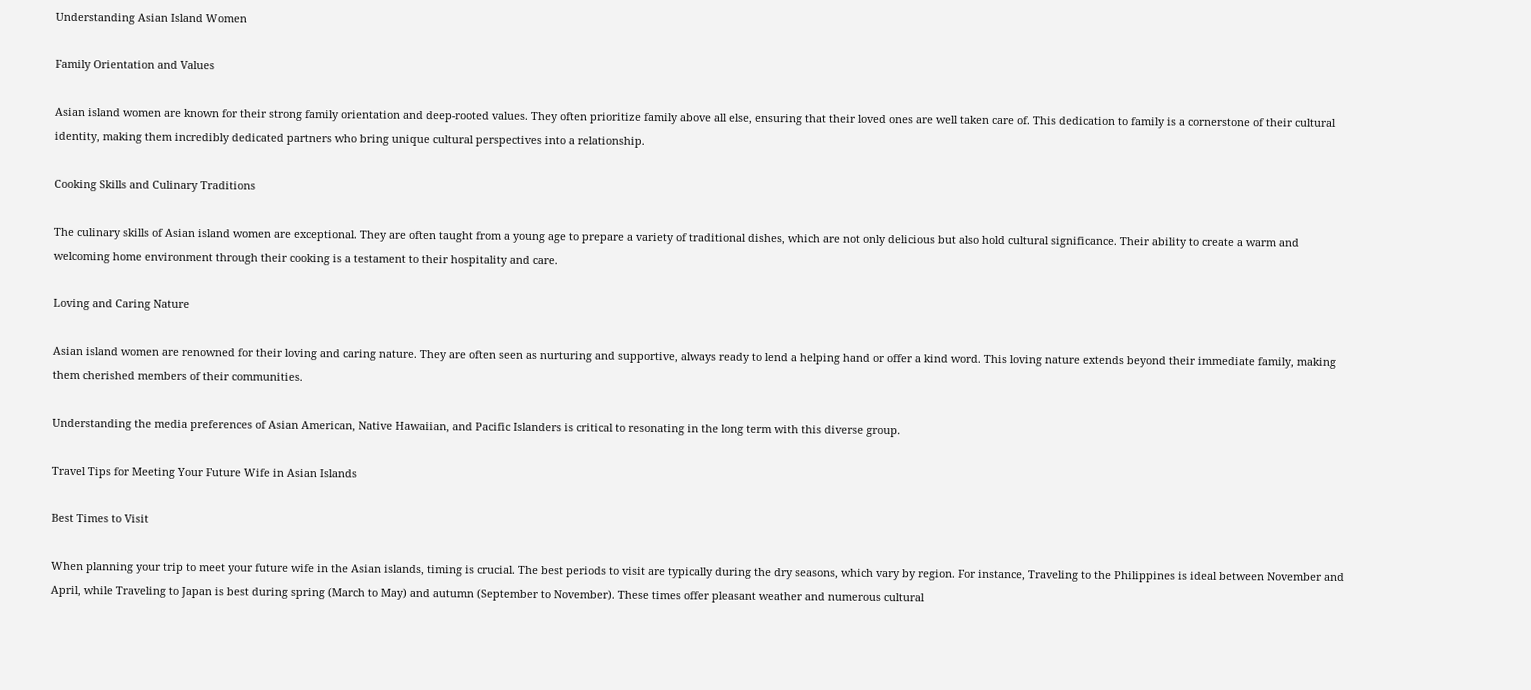Understanding Asian Island Women

Family Orientation and Values

Asian island women are known for their strong family orientation and deep-rooted values. They often prioritize family above all else, ensuring that their loved ones are well taken care of. This dedication to family is a cornerstone of their cultural identity, making them incredibly dedicated partners who bring unique cultural perspectives into a relationship.

Cooking Skills and Culinary Traditions

The culinary skills of Asian island women are exceptional. They are often taught from a young age to prepare a variety of traditional dishes, which are not only delicious but also hold cultural significance. Their ability to create a warm and welcoming home environment through their cooking is a testament to their hospitality and care.

Loving and Caring Nature

Asian island women are renowned for their loving and caring nature. They are often seen as nurturing and supportive, always ready to lend a helping hand or offer a kind word. This loving nature extends beyond their immediate family, making them cherished members of their communities.

Understanding the media preferences of Asian American, Native Hawaiian, and Pacific Islanders is critical to resonating in the long term with this diverse group.

Travel Tips for Meeting Your Future Wife in Asian Islands

Best Times to Visit

When planning your trip to meet your future wife in the Asian islands, timing is crucial. The best periods to visit are typically during the dry seasons, which vary by region. For instance, Traveling to the Philippines is ideal between November and April, while Traveling to Japan is best during spring (March to May) and autumn (September to November). These times offer pleasant weather and numerous cultural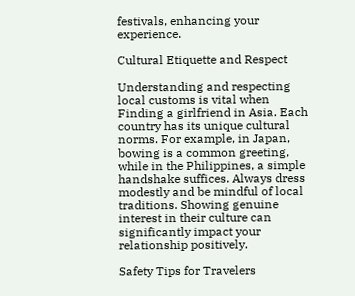festivals, enhancing your experience.

Cultural Etiquette and Respect

Understanding and respecting local customs is vital when Finding a girlfriend in Asia. Each country has its unique cultural norms. For example, in Japan, bowing is a common greeting, while in the Philippines, a simple handshake suffices. Always dress modestly and be mindful of local traditions. Showing genuine interest in their culture can significantly impact your relationship positively.

Safety Tips for Travelers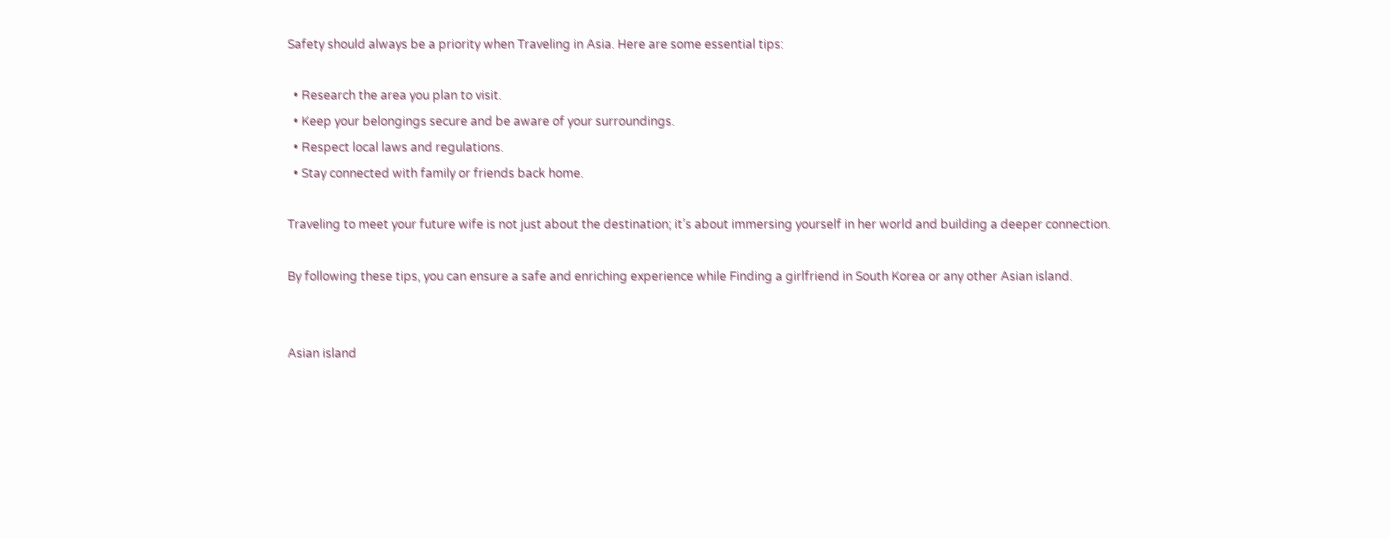Safety should always be a priority when Traveling in Asia. Here are some essential tips:

  • Research the area you plan to visit.
  • Keep your belongings secure and be aware of your surroundings.
  • Respect local laws and regulations.
  • Stay connected with family or friends back home.

Traveling to meet your future wife is not just about the destination; it’s about immersing yourself in her world and building a deeper connection.

By following these tips, you can ensure a safe and enriching experience while Finding a girlfriend in South Korea or any other Asian island.


Asian island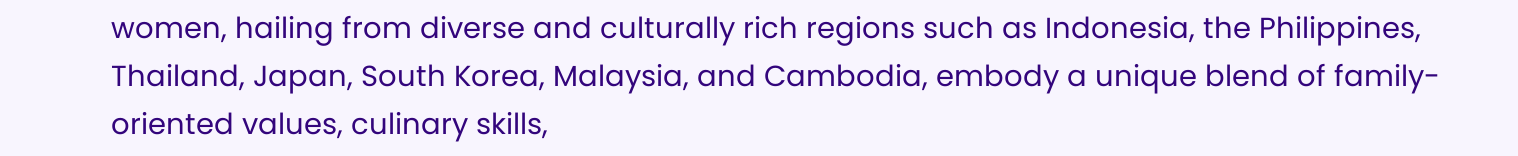women, hailing from diverse and culturally rich regions such as Indonesia, the Philippines, Thailand, Japan, South Korea, Malaysia, and Cambodia, embody a unique blend of family-oriented values, culinary skills,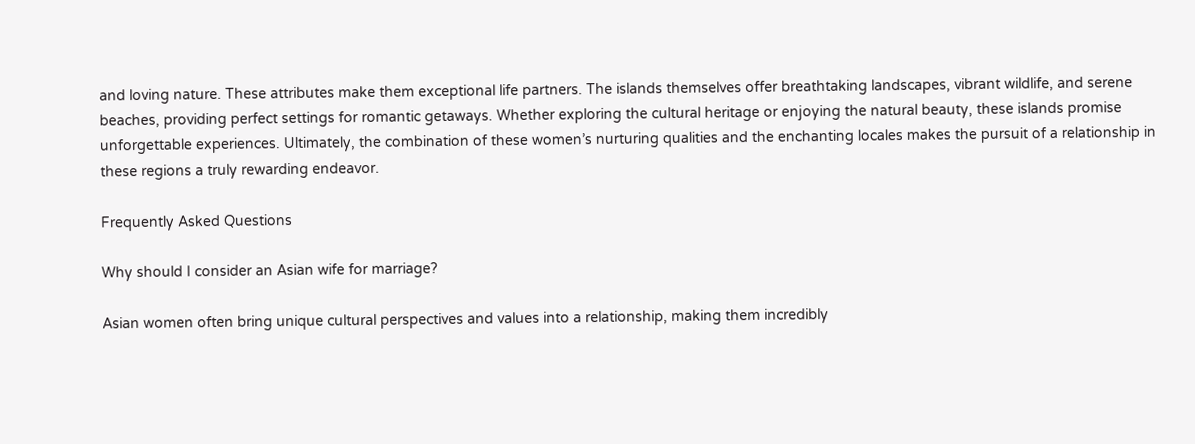and loving nature. These attributes make them exceptional life partners. The islands themselves offer breathtaking landscapes, vibrant wildlife, and serene beaches, providing perfect settings for romantic getaways. Whether exploring the cultural heritage or enjoying the natural beauty, these islands promise unforgettable experiences. Ultimately, the combination of these women’s nurturing qualities and the enchanting locales makes the pursuit of a relationship in these regions a truly rewarding endeavor.

Frequently Asked Questions

Why should I consider an Asian wife for marriage?

Asian women often bring unique cultural perspectives and values into a relationship, making them incredibly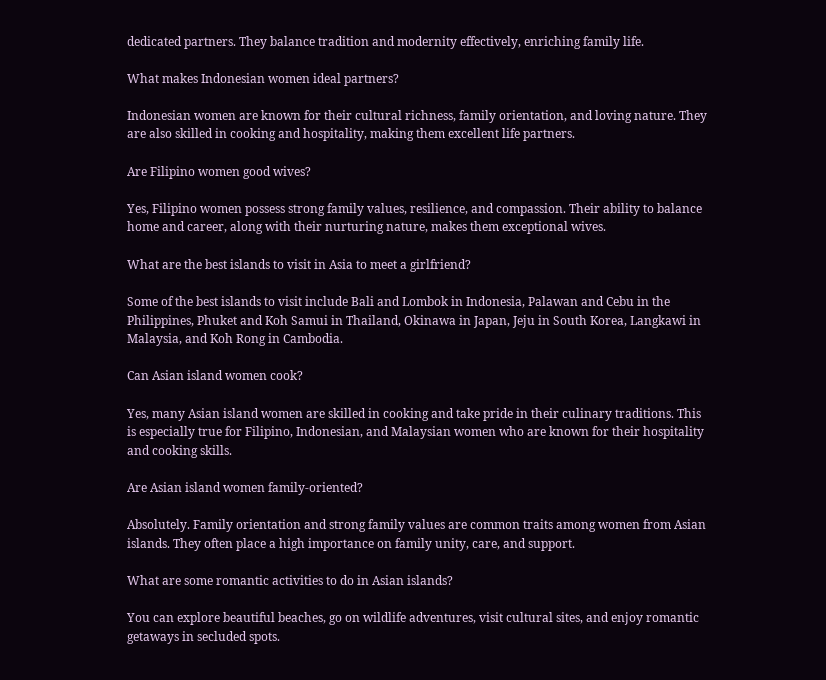dedicated partners. They balance tradition and modernity effectively, enriching family life.

What makes Indonesian women ideal partners?

Indonesian women are known for their cultural richness, family orientation, and loving nature. They are also skilled in cooking and hospitality, making them excellent life partners.

Are Filipino women good wives?

Yes, Filipino women possess strong family values, resilience, and compassion. Their ability to balance home and career, along with their nurturing nature, makes them exceptional wives.

What are the best islands to visit in Asia to meet a girlfriend?

Some of the best islands to visit include Bali and Lombok in Indonesia, Palawan and Cebu in the Philippines, Phuket and Koh Samui in Thailand, Okinawa in Japan, Jeju in South Korea, Langkawi in Malaysia, and Koh Rong in Cambodia.

Can Asian island women cook?

Yes, many Asian island women are skilled in cooking and take pride in their culinary traditions. This is especially true for Filipino, Indonesian, and Malaysian women who are known for their hospitality and cooking skills.

Are Asian island women family-oriented?

Absolutely. Family orientation and strong family values are common traits among women from Asian islands. They often place a high importance on family unity, care, and support.

What are some romantic activities to do in Asian islands?

You can explore beautiful beaches, go on wildlife adventures, visit cultural sites, and enjoy romantic getaways in secluded spots.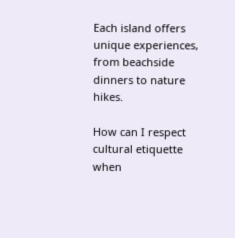Each island offers unique experiences, from beachside dinners to nature hikes.

How can I respect cultural etiquette when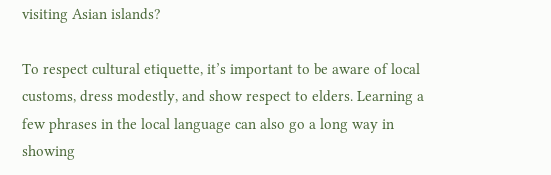visiting Asian islands?

To respect cultural etiquette, it’s important to be aware of local customs, dress modestly, and show respect to elders. Learning a few phrases in the local language can also go a long way in showing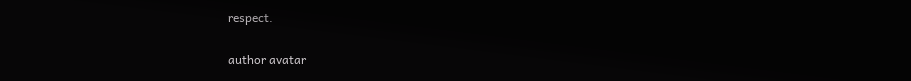respect.

author avatar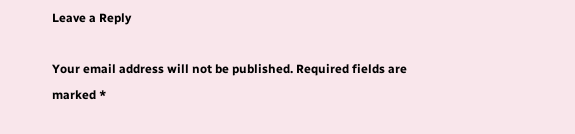Leave a Reply

Your email address will not be published. Required fields are marked *